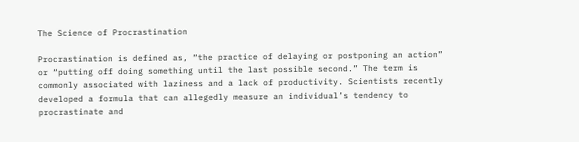The Science of Procrastination

Procrastination is defined as, “the practice of delaying or postponing an action” or “putting off doing something until the last possible second.” The term is commonly associated with laziness and a lack of productivity. Scientists recently developed a formula that can allegedly measure an individual’s tendency to procrastinate and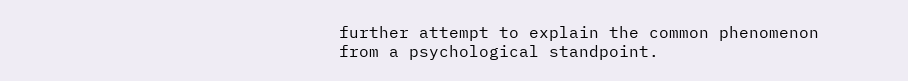further attempt to explain the common phenomenon from a psychological standpoint.